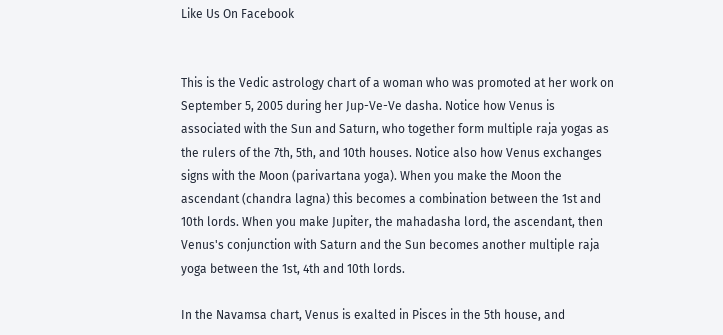Like Us On Facebook


This is the Vedic astrology chart of a woman who was promoted at her work on September 5, 2005 during her Jup-Ve-Ve dasha. Notice how Venus is associated with the Sun and Saturn, who together form multiple raja yogas as the rulers of the 7th, 5th, and 10th houses. Notice also how Venus exchanges signs with the Moon (parivartana yoga). When you make the Moon the ascendant (chandra lagna) this becomes a combination between the 1st and 10th lords. When you make Jupiter, the mahadasha lord, the ascendant, then Venus's conjunction with Saturn and the Sun becomes another multiple raja yoga between the 1st, 4th and 10th lords.

In the Navamsa chart, Venus is exalted in Pisces in the 5th house, and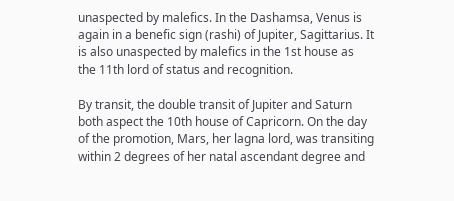unaspected by malefics. In the Dashamsa, Venus is again in a benefic sign (rashi) of Jupiter, Sagittarius. It is also unaspected by malefics in the 1st house as the 11th lord of status and recognition.

By transit, the double transit of Jupiter and Saturn both aspect the 10th house of Capricorn. On the day of the promotion, Mars, her lagna lord, was transiting within 2 degrees of her natal ascendant degree and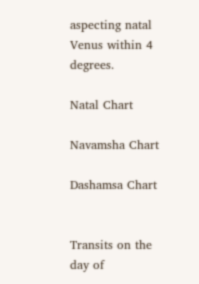aspecting natal Venus within 4 degrees.

Natal Chart

Navamsha Chart

Dashamsa Chart


Transits on the day of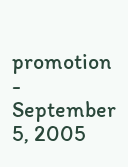promotion - September 5, 2005